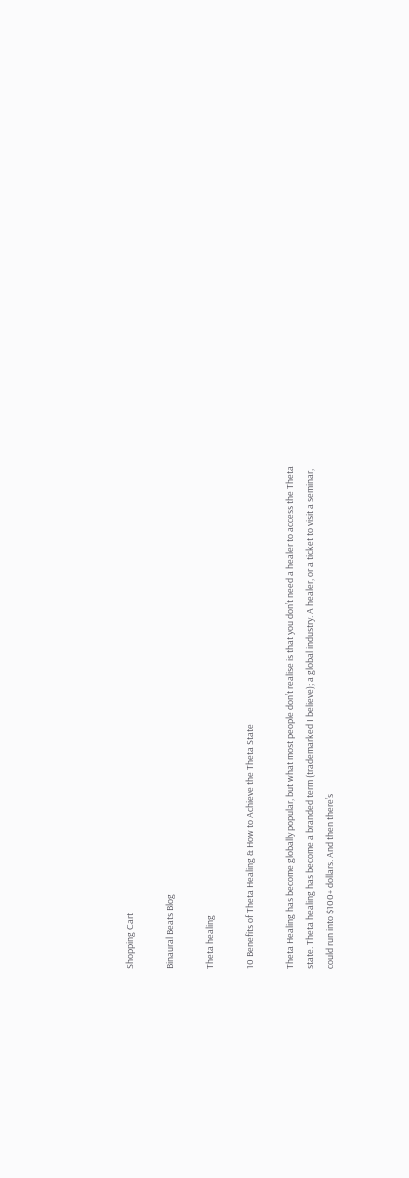Shopping Cart

Binaural Beats Blog

Theta healing

10 Benefits of Theta Healing & How to Achieve the Theta State

Theta Healing has become globally popular, but what most people don’t realise is that you don’t need a healer to access the Theta state. Theta healing has become a branded term (trademarked I believe); a global industry. A healer, or a ticket to visit a seminar, could run into $100+ dollars. And then there’s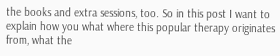the books and extra sessions, too. So in this post I want to explain how you what where this popular therapy originates from, what the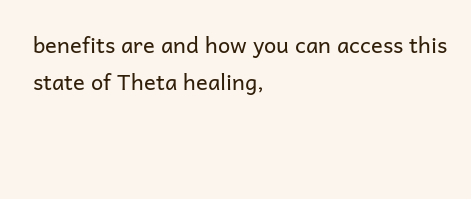benefits are and how you can access this state of Theta healing,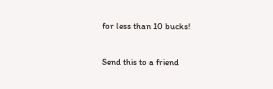for less than 10 bucks!

Send this to a friend